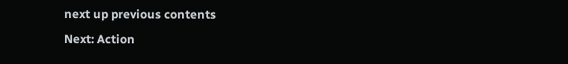next up previous contents
Next: Action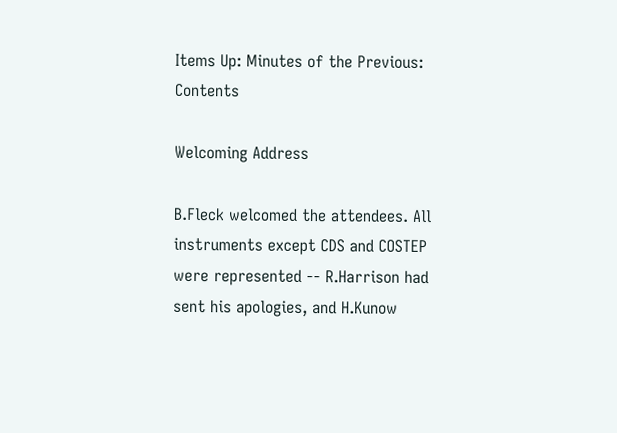Items Up: Minutes of the Previous: Contents

Welcoming Address

B.Fleck welcomed the attendees. All instruments except CDS and COSTEP were represented -- R.Harrison had sent his apologies, and H.Kunow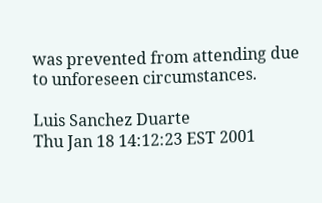was prevented from attending due to unforeseen circumstances.

Luis Sanchez Duarte
Thu Jan 18 14:12:23 EST 2001